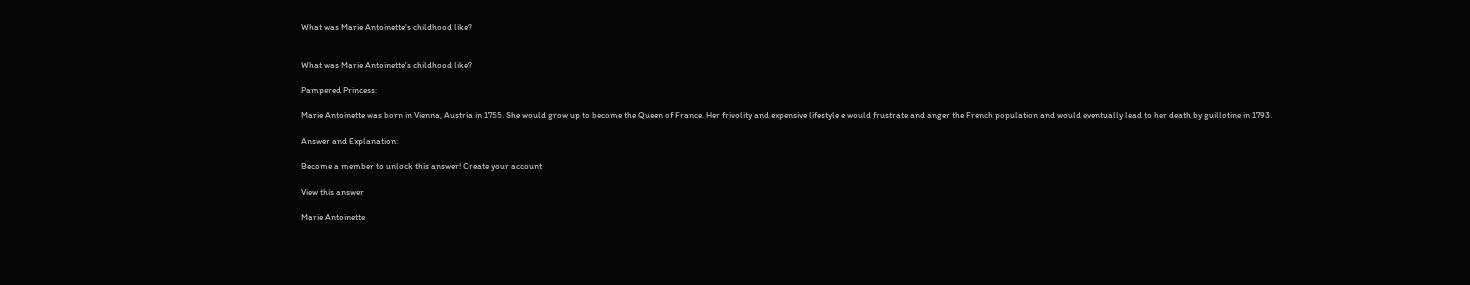What was Marie Antoinette's childhood like?


What was Marie Antoinette's childhood like?

Pampered Princess:

Marie Antoinette was born in Vienna, Austria in 1755. She would grow up to become the Queen of France. Her frivolity and expensive lifestyle e would frustrate and anger the French population and would eventually lead to her death by guillotine in 1793.

Answer and Explanation:

Become a member to unlock this answer! Create your account

View this answer

Marie Antoinette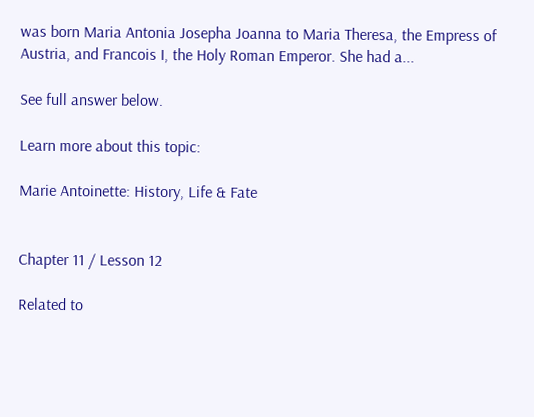was born Maria Antonia Josepha Joanna to Maria Theresa, the Empress of Austria, and Francois I, the Holy Roman Emperor. She had a...

See full answer below.

Learn more about this topic:

Marie Antoinette: History, Life & Fate


Chapter 11 / Lesson 12

Related to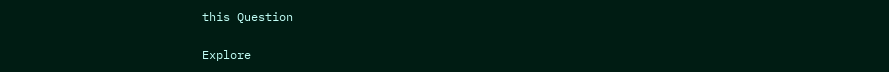this Question

Explore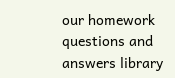our homework questions and answers library